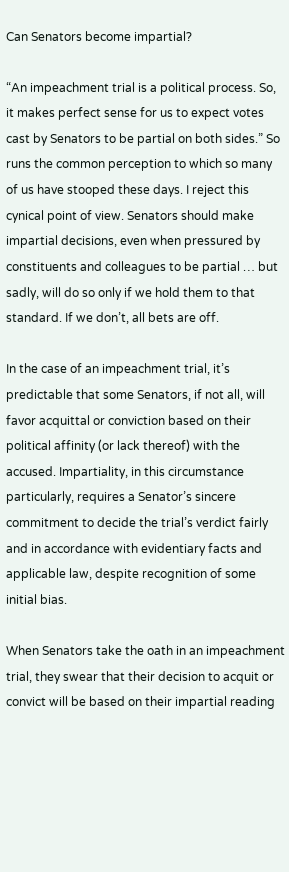Can Senators become impartial?

“An impeachment trial is a political process. So, it makes perfect sense for us to expect votes cast by Senators to be partial on both sides.” So runs the common perception to which so many of us have stooped these days. I reject this cynical point of view. Senators should make impartial decisions, even when pressured by constituents and colleagues to be partial … but sadly, will do so only if we hold them to that standard. If we don’t, all bets are off.

In the case of an impeachment trial, it’s predictable that some Senators, if not all, will favor acquittal or conviction based on their political affinity (or lack thereof) with the accused. Impartiality, in this circumstance particularly, requires a Senator’s sincere commitment to decide the trial’s verdict fairly and in accordance with evidentiary facts and applicable law, despite recognition of some initial bias.

When Senators take the oath in an impeachment trial, they swear that their decision to acquit or convict will be based on their impartial reading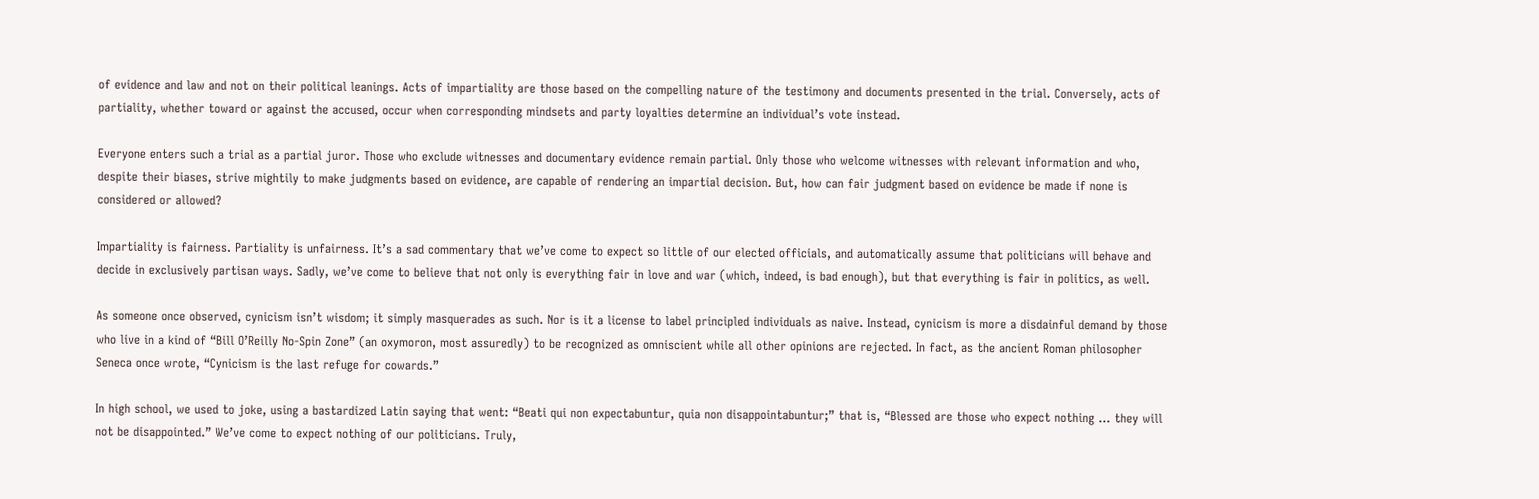of evidence and law and not on their political leanings. Acts of impartiality are those based on the compelling nature of the testimony and documents presented in the trial. Conversely, acts of partiality, whether toward or against the accused, occur when corresponding mindsets and party loyalties determine an individual’s vote instead.

Everyone enters such a trial as a partial juror. Those who exclude witnesses and documentary evidence remain partial. Only those who welcome witnesses with relevant information and who, despite their biases, strive mightily to make judgments based on evidence, are capable of rendering an impartial decision. But, how can fair judgment based on evidence be made if none is considered or allowed?

Impartiality is fairness. Partiality is unfairness. It’s a sad commentary that we’ve come to expect so little of our elected officials, and automatically assume that politicians will behave and decide in exclusively partisan ways. Sadly, we’ve come to believe that not only is everything fair in love and war (which, indeed, is bad enough), but that everything is fair in politics, as well.

As someone once observed, cynicism isn’t wisdom; it simply masquerades as such. Nor is it a license to label principled individuals as naive. Instead, cynicism is more a disdainful demand by those who live in a kind of “Bill O’Reilly No-Spin Zone” (an oxymoron, most assuredly) to be recognized as omniscient while all other opinions are rejected. In fact, as the ancient Roman philosopher Seneca once wrote, “Cynicism is the last refuge for cowards.”

In high school, we used to joke, using a bastardized Latin saying that went: “Beati qui non expectabuntur, quia non disappointabuntur;” that is, “Blessed are those who expect nothing … they will not be disappointed.” We’ve come to expect nothing of our politicians. Truly,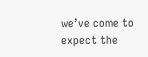we’ve come to expect the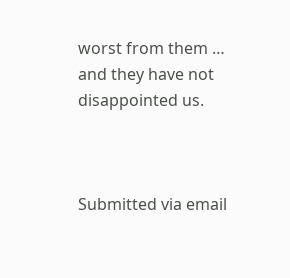worst from them … and they have not disappointed us.



Submitted via email